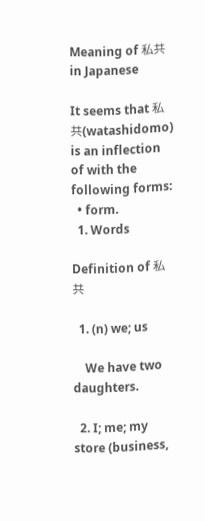Meaning of 私共 in Japanese

It seems that 私共(watashidomo) is an inflection of with the following forms:
  • form.
  1. Words

Definition of 私共

  1. (n) we; us

    We have two daughters.

  2. I; me; my store (business,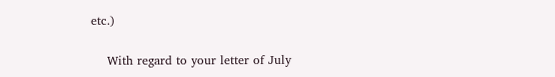etc.)

    With regard to your letter of July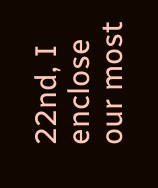22nd, I enclose our most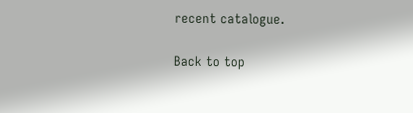recent catalogue.

Back to top